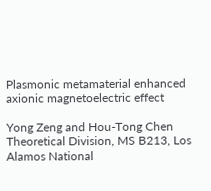Plasmonic metamaterial enhanced axionic magnetoelectric effect

Yong Zeng and Hou-Tong Chen Theoretical Division, MS B213, Los Alamos National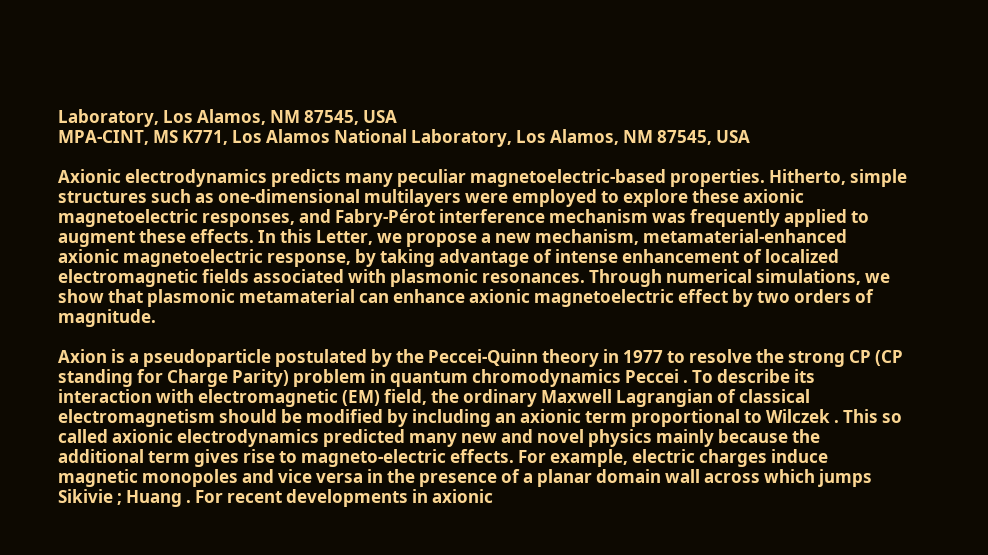Laboratory, Los Alamos, NM 87545, USA
MPA-CINT, MS K771, Los Alamos National Laboratory, Los Alamos, NM 87545, USA

Axionic electrodynamics predicts many peculiar magnetoelectric-based properties. Hitherto, simple structures such as one-dimensional multilayers were employed to explore these axionic magnetoelectric responses, and Fabry-Pérot interference mechanism was frequently applied to augment these effects. In this Letter, we propose a new mechanism, metamaterial-enhanced axionic magnetoelectric response, by taking advantage of intense enhancement of localized electromagnetic fields associated with plasmonic resonances. Through numerical simulations, we show that plasmonic metamaterial can enhance axionic magnetoelectric effect by two orders of magnitude.

Axion is a pseudoparticle postulated by the Peccei-Quinn theory in 1977 to resolve the strong CP (CP standing for Charge Parity) problem in quantum chromodynamics Peccei . To describe its interaction with electromagnetic (EM) field, the ordinary Maxwell Lagrangian of classical electromagnetism should be modified by including an axionic term proportional to Wilczek . This so called axionic electrodynamics predicted many new and novel physics mainly because the additional term gives rise to magneto-electric effects. For example, electric charges induce magnetic monopoles and vice versa in the presence of a planar domain wall across which jumps Sikivie ; Huang . For recent developments in axionic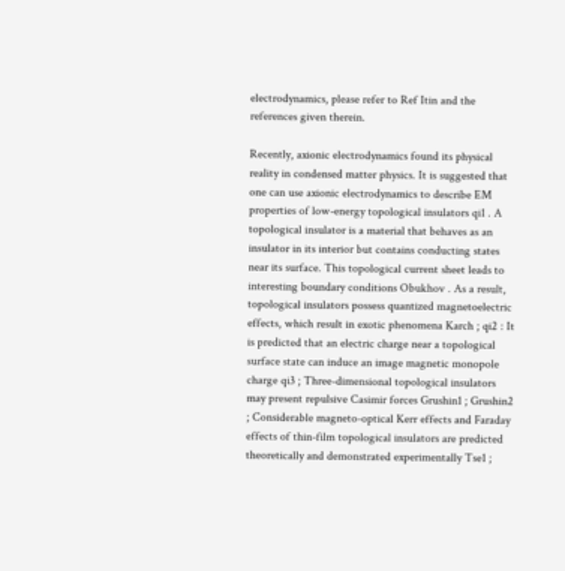electrodynamics, please refer to Ref Itin and the references given therein.

Recently, axionic electrodynamics found its physical reality in condensed matter physics. It is suggested that one can use axionic electrodynamics to describe EM properties of low-energy topological insulators qi1 . A topological insulator is a material that behaves as an insulator in its interior but contains conducting states near its surface. This topological current sheet leads to interesting boundary conditions Obukhov . As a result, topological insulators possess quantized magnetoelectric effects, which result in exotic phenomena Karch ; qi2 : It is predicted that an electric charge near a topological surface state can induce an image magnetic monopole charge qi3 ; Three-dimensional topological insulators may present repulsive Casimir forces Grushin1 ; Grushin2 ; Considerable magneto-optical Kerr effects and Faraday effects of thin-film topological insulators are predicted theoretically and demonstrated experimentally Tse1 ;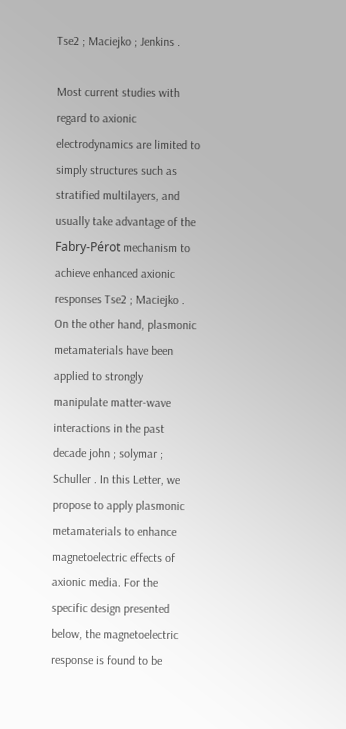Tse2 ; Maciejko ; Jenkins .

Most current studies with regard to axionic electrodynamics are limited to simply structures such as stratified multilayers, and usually take advantage of the Fabry-Pérot mechanism to achieve enhanced axionic responses Tse2 ; Maciejko . On the other hand, plasmonic metamaterials have been applied to strongly manipulate matter-wave interactions in the past decade john ; solymar ; Schuller . In this Letter, we propose to apply plasmonic metamaterials to enhance magnetoelectric effects of axionic media. For the specific design presented below, the magnetoelectric response is found to be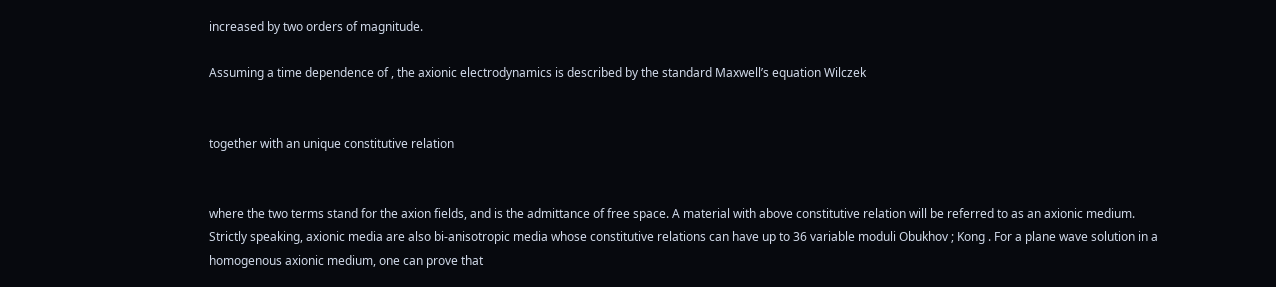increased by two orders of magnitude.

Assuming a time dependence of , the axionic electrodynamics is described by the standard Maxwell’s equation Wilczek


together with an unique constitutive relation


where the two terms stand for the axion fields, and is the admittance of free space. A material with above constitutive relation will be referred to as an axionic medium. Strictly speaking, axionic media are also bi-anisotropic media whose constitutive relations can have up to 36 variable moduli Obukhov ; Kong . For a plane wave solution in a homogenous axionic medium, one can prove that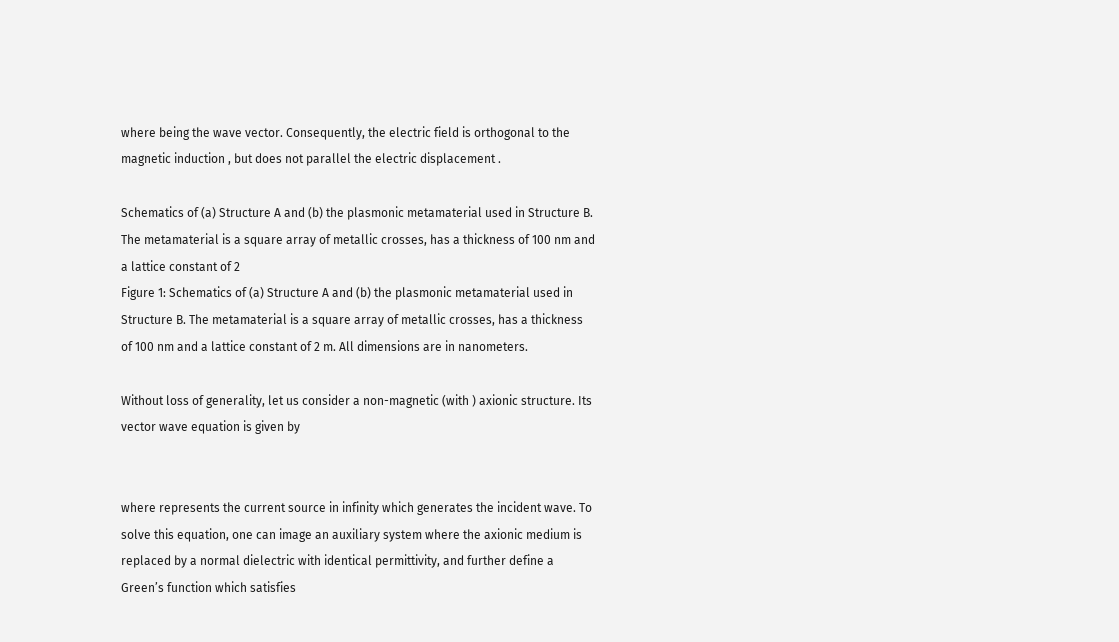where being the wave vector. Consequently, the electric field is orthogonal to the magnetic induction , but does not parallel the electric displacement .

Schematics of (a) Structure A and (b) the plasmonic metamaterial used in Structure B. The metamaterial is a square array of metallic crosses, has a thickness of 100 nm and a lattice constant of 2
Figure 1: Schematics of (a) Structure A and (b) the plasmonic metamaterial used in Structure B. The metamaterial is a square array of metallic crosses, has a thickness of 100 nm and a lattice constant of 2 m. All dimensions are in nanometers.

Without loss of generality, let us consider a non-magnetic (with ) axionic structure. Its vector wave equation is given by


where represents the current source in infinity which generates the incident wave. To solve this equation, one can image an auxiliary system where the axionic medium is replaced by a normal dielectric with identical permittivity, and further define a Green’s function which satisfies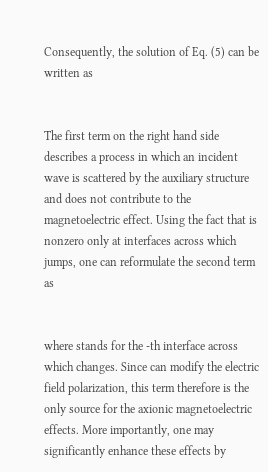Consequently, the solution of Eq. (5) can be written as


The first term on the right hand side describes a process in which an incident wave is scattered by the auxiliary structure and does not contribute to the magnetoelectric effect. Using the fact that is nonzero only at interfaces across which jumps, one can reformulate the second term as


where stands for the -th interface across which changes. Since can modify the electric field polarization, this term therefore is the only source for the axionic magnetoelectric effects. More importantly, one may significantly enhance these effects by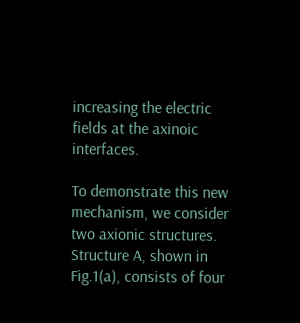increasing the electric fields at the axinoic interfaces.

To demonstrate this new mechanism, we consider two axionic structures. Structure A, shown in Fig.1(a), consists of four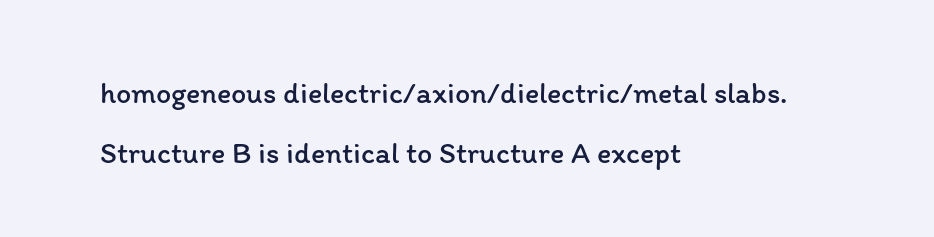homogeneous dielectric/axion/dielectric/metal slabs. Structure B is identical to Structure A except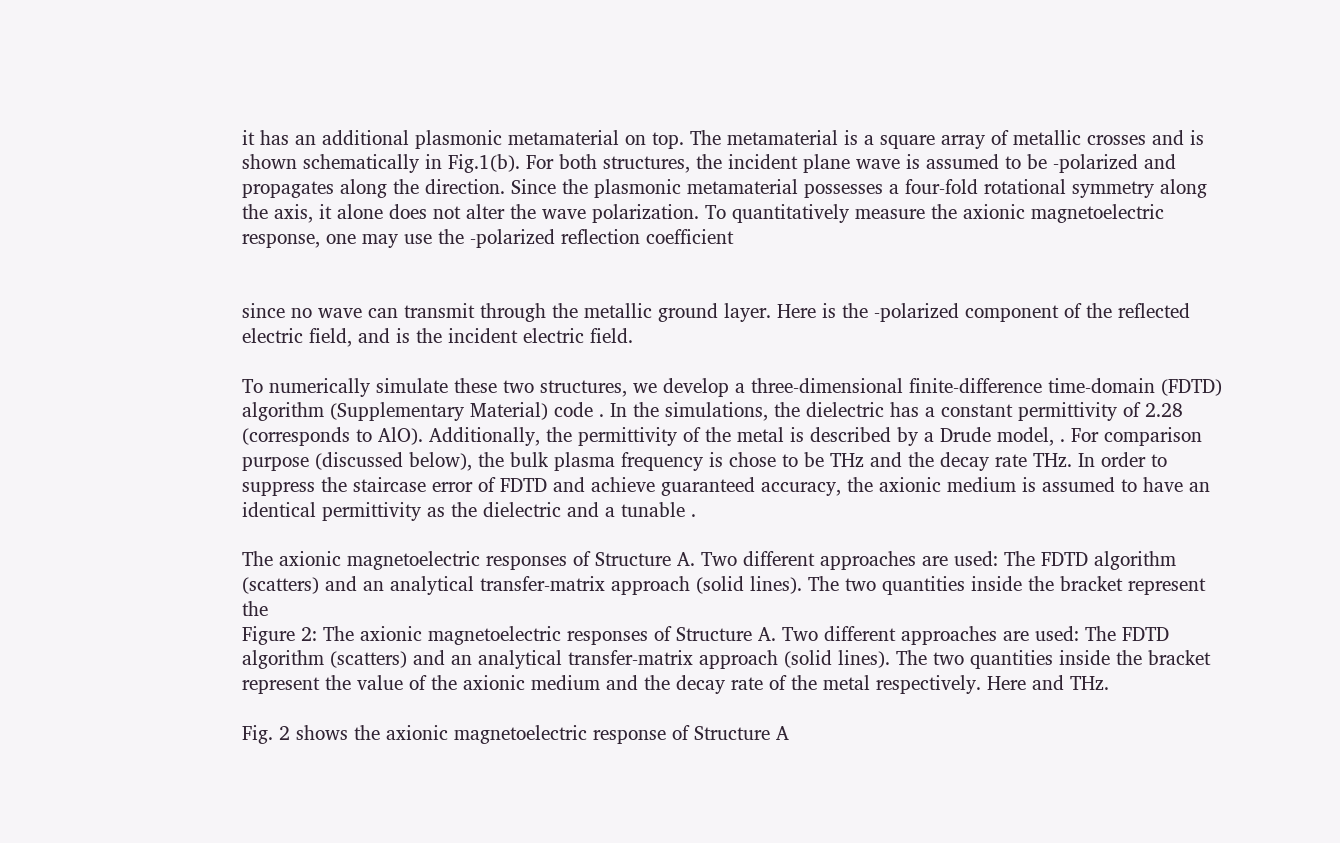it has an additional plasmonic metamaterial on top. The metamaterial is a square array of metallic crosses and is shown schematically in Fig.1(b). For both structures, the incident plane wave is assumed to be -polarized and propagates along the direction. Since the plasmonic metamaterial possesses a four-fold rotational symmetry along the axis, it alone does not alter the wave polarization. To quantitatively measure the axionic magnetoelectric response, one may use the -polarized reflection coefficient


since no wave can transmit through the metallic ground layer. Here is the -polarized component of the reflected electric field, and is the incident electric field.

To numerically simulate these two structures, we develop a three-dimensional finite-difference time-domain (FDTD) algorithm (Supplementary Material) code . In the simulations, the dielectric has a constant permittivity of 2.28 (corresponds to AlO). Additionally, the permittivity of the metal is described by a Drude model, . For comparison purpose (discussed below), the bulk plasma frequency is chose to be THz and the decay rate THz. In order to suppress the staircase error of FDTD and achieve guaranteed accuracy, the axionic medium is assumed to have an identical permittivity as the dielectric and a tunable .

The axionic magnetoelectric responses of Structure A. Two different approaches are used: The FDTD algorithm (scatters) and an analytical transfer-matrix approach (solid lines). The two quantities inside the bracket represent the
Figure 2: The axionic magnetoelectric responses of Structure A. Two different approaches are used: The FDTD algorithm (scatters) and an analytical transfer-matrix approach (solid lines). The two quantities inside the bracket represent the value of the axionic medium and the decay rate of the metal respectively. Here and THz.

Fig. 2 shows the axionic magnetoelectric response of Structure A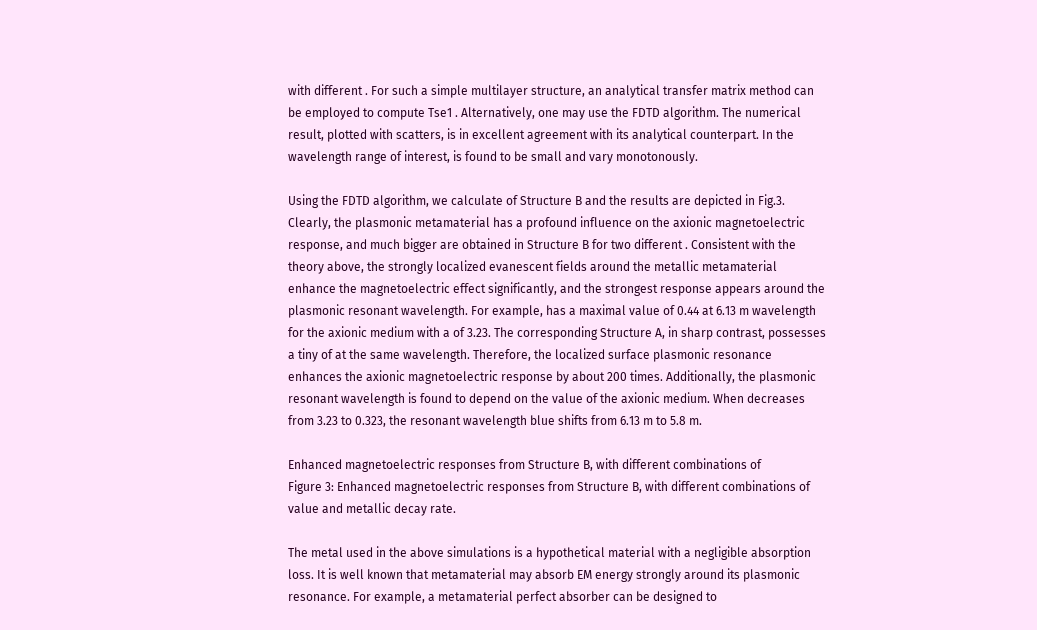with different . For such a simple multilayer structure, an analytical transfer matrix method can be employed to compute Tse1 . Alternatively, one may use the FDTD algorithm. The numerical result, plotted with scatters, is in excellent agreement with its analytical counterpart. In the wavelength range of interest, is found to be small and vary monotonously.

Using the FDTD algorithm, we calculate of Structure B and the results are depicted in Fig.3. Clearly, the plasmonic metamaterial has a profound influence on the axionic magnetoelectric response, and much bigger are obtained in Structure B for two different . Consistent with the theory above, the strongly localized evanescent fields around the metallic metamaterial enhance the magnetoelectric effect significantly, and the strongest response appears around the plasmonic resonant wavelength. For example, has a maximal value of 0.44 at 6.13 m wavelength for the axionic medium with a of 3.23. The corresponding Structure A, in sharp contrast, possesses a tiny of at the same wavelength. Therefore, the localized surface plasmonic resonance enhances the axionic magnetoelectric response by about 200 times. Additionally, the plasmonic resonant wavelength is found to depend on the value of the axionic medium. When decreases from 3.23 to 0.323, the resonant wavelength blue shifts from 6.13 m to 5.8 m.

Enhanced magnetoelectric responses from Structure B, with different combinations of
Figure 3: Enhanced magnetoelectric responses from Structure B, with different combinations of value and metallic decay rate.

The metal used in the above simulations is a hypothetical material with a negligible absorption loss. It is well known that metamaterial may absorb EM energy strongly around its plasmonic resonance. For example, a metamaterial perfect absorber can be designed to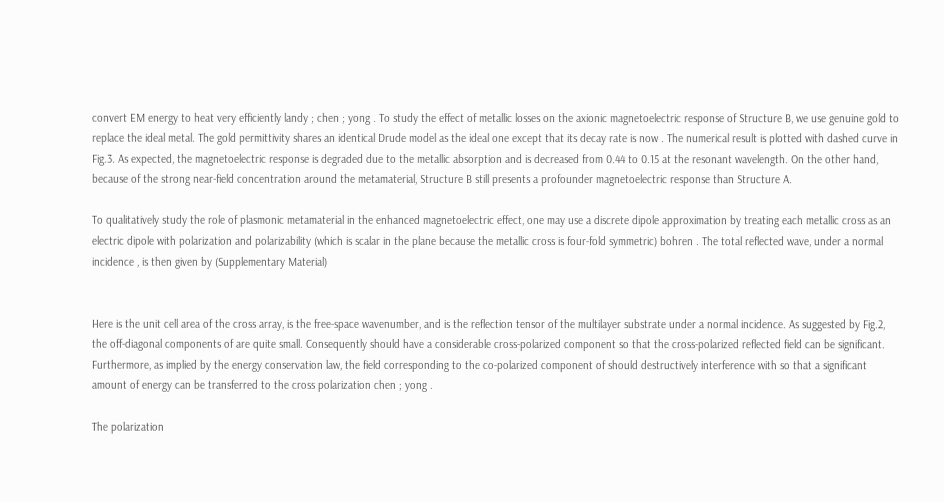convert EM energy to heat very efficiently landy ; chen ; yong . To study the effect of metallic losses on the axionic magnetoelectric response of Structure B, we use genuine gold to replace the ideal metal. The gold permittivity shares an identical Drude model as the ideal one except that its decay rate is now . The numerical result is plotted with dashed curve in Fig.3. As expected, the magnetoelectric response is degraded due to the metallic absorption and is decreased from 0.44 to 0.15 at the resonant wavelength. On the other hand, because of the strong near-field concentration around the metamaterial, Structure B still presents a profounder magnetoelectric response than Structure A.

To qualitatively study the role of plasmonic metamaterial in the enhanced magnetoelectric effect, one may use a discrete dipole approximation by treating each metallic cross as an electric dipole with polarization and polarizability (which is scalar in the plane because the metallic cross is four-fold symmetric) bohren . The total reflected wave, under a normal incidence , is then given by (Supplementary Material)


Here is the unit cell area of the cross array, is the free-space wavenumber, and is the reflection tensor of the multilayer substrate under a normal incidence. As suggested by Fig.2, the off-diagonal components of are quite small. Consequently should have a considerable cross-polarized component so that the cross-polarized reflected field can be significant. Furthermore, as implied by the energy conservation law, the field corresponding to the co-polarized component of should destructively interference with so that a significant amount of energy can be transferred to the cross polarization chen ; yong .

The polarization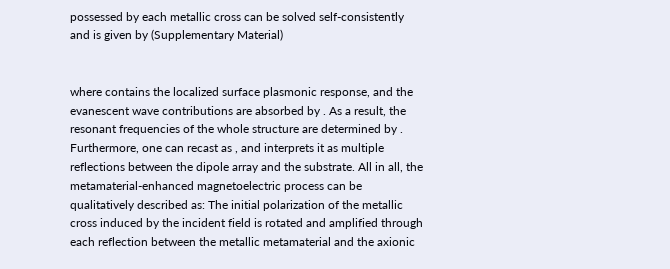possessed by each metallic cross can be solved self-consistently and is given by (Supplementary Material)


where contains the localized surface plasmonic response, and the evanescent wave contributions are absorbed by . As a result, the resonant frequencies of the whole structure are determined by . Furthermore, one can recast as , and interprets it as multiple reflections between the dipole array and the substrate. All in all, the metamaterial-enhanced magnetoelectric process can be qualitatively described as: The initial polarization of the metallic cross induced by the incident field is rotated and amplified through each reflection between the metallic metamaterial and the axionic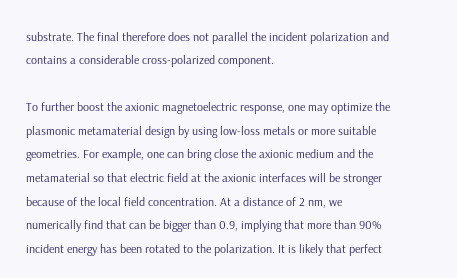substrate. The final therefore does not parallel the incident polarization and contains a considerable cross-polarized component.

To further boost the axionic magnetoelectric response, one may optimize the plasmonic metamaterial design by using low-loss metals or more suitable geometries. For example, one can bring close the axionic medium and the metamaterial so that electric field at the axionic interfaces will be stronger because of the local field concentration. At a distance of 2 nm, we numerically find that can be bigger than 0.9, implying that more than 90% incident energy has been rotated to the polarization. It is likely that perfect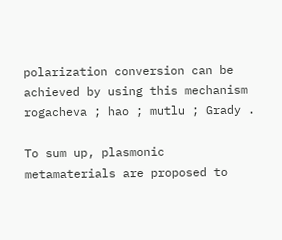polarization conversion can be achieved by using this mechanism rogacheva ; hao ; mutlu ; Grady .

To sum up, plasmonic metamaterials are proposed to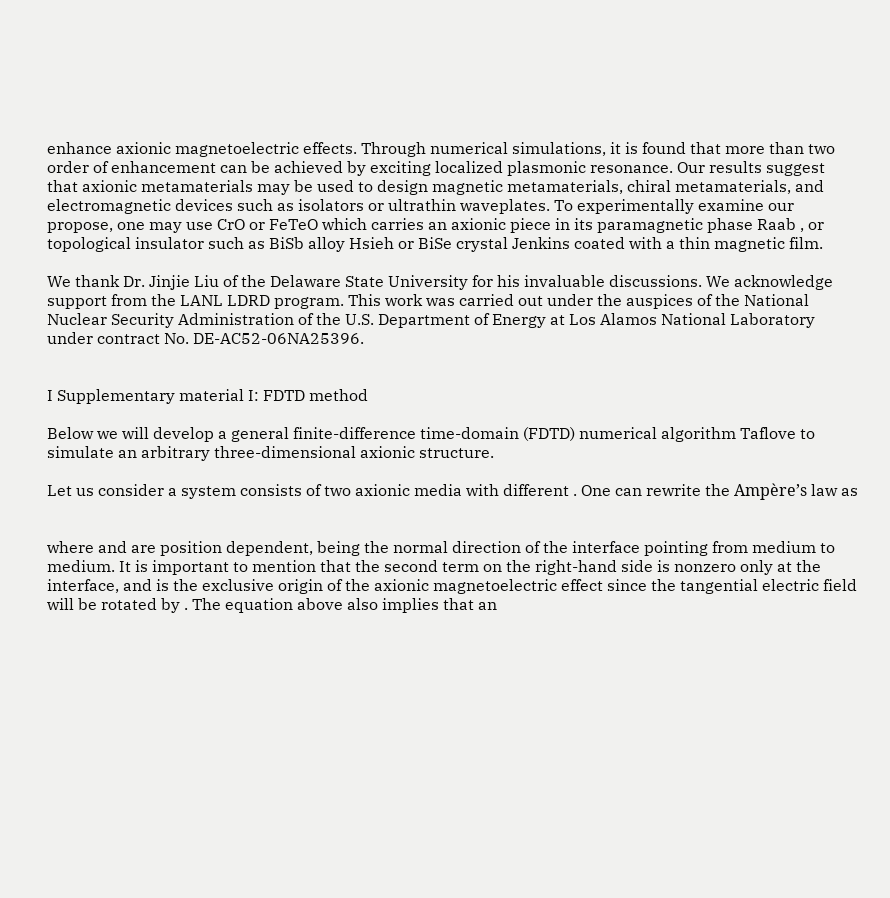enhance axionic magnetoelectric effects. Through numerical simulations, it is found that more than two order of enhancement can be achieved by exciting localized plasmonic resonance. Our results suggest that axionic metamaterials may be used to design magnetic metamaterials, chiral metamaterials, and electromagnetic devices such as isolators or ultrathin waveplates. To experimentally examine our propose, one may use CrO or FeTeO which carries an axionic piece in its paramagnetic phase Raab , or topological insulator such as BiSb alloy Hsieh or BiSe crystal Jenkins coated with a thin magnetic film.

We thank Dr. Jinjie Liu of the Delaware State University for his invaluable discussions. We acknowledge support from the LANL LDRD program. This work was carried out under the auspices of the National Nuclear Security Administration of the U.S. Department of Energy at Los Alamos National Laboratory under contract No. DE-AC52-06NA25396.


I Supplementary material I: FDTD method

Below we will develop a general finite-difference time-domain (FDTD) numerical algorithm Taflove to simulate an arbitrary three-dimensional axionic structure.

Let us consider a system consists of two axionic media with different . One can rewrite the Ampère’s law as


where and are position dependent, being the normal direction of the interface pointing from medium to medium. It is important to mention that the second term on the right-hand side is nonzero only at the interface, and is the exclusive origin of the axionic magnetoelectric effect since the tangential electric field will be rotated by . The equation above also implies that an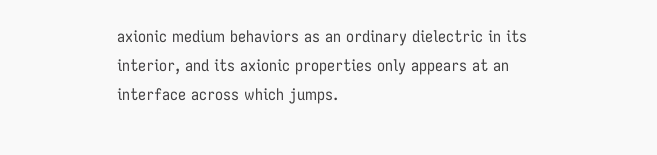axionic medium behaviors as an ordinary dielectric in its interior, and its axionic properties only appears at an interface across which jumps.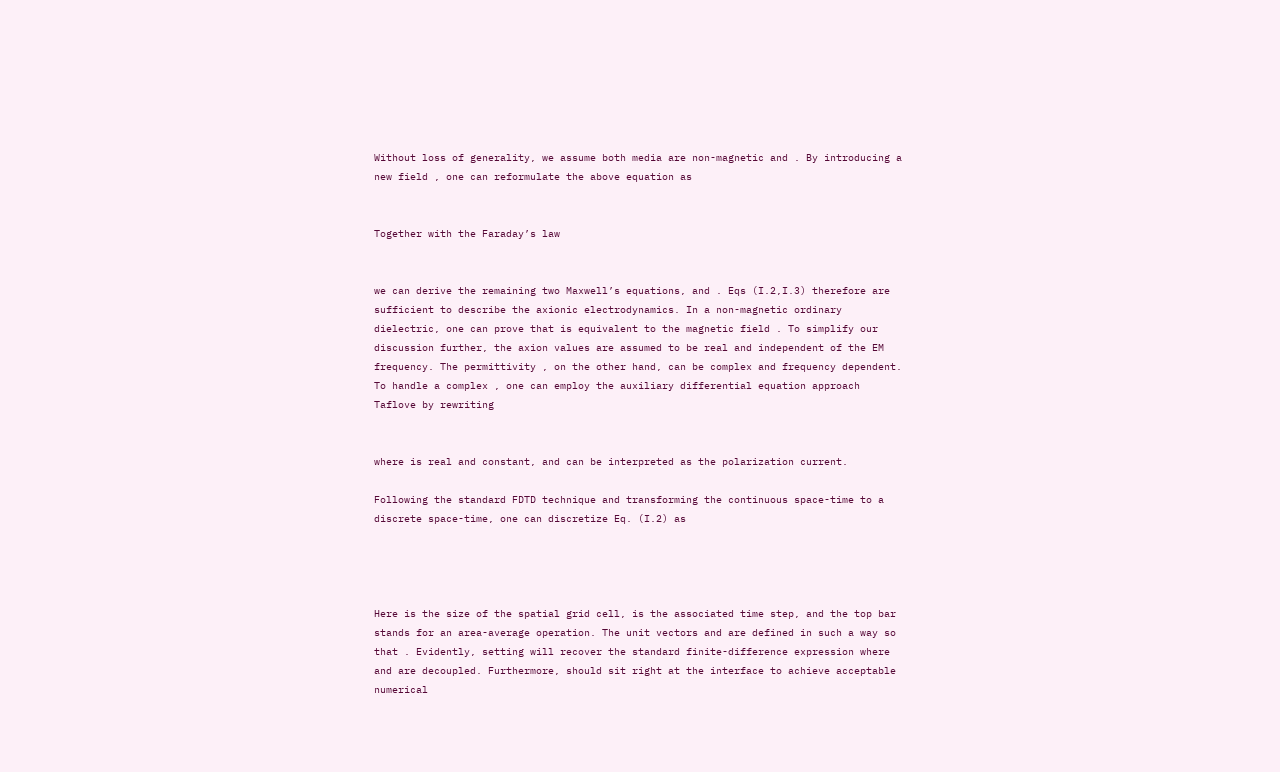Without loss of generality, we assume both media are non-magnetic and . By introducing a new field , one can reformulate the above equation as


Together with the Faraday’s law


we can derive the remaining two Maxwell’s equations, and . Eqs (I.2,I.3) therefore are sufficient to describe the axionic electrodynamics. In a non-magnetic ordinary dielectric, one can prove that is equivalent to the magnetic field . To simplify our discussion further, the axion values are assumed to be real and independent of the EM frequency. The permittivity , on the other hand, can be complex and frequency dependent. To handle a complex , one can employ the auxiliary differential equation approach Taflove by rewriting


where is real and constant, and can be interpreted as the polarization current.

Following the standard FDTD technique and transforming the continuous space-time to a discrete space-time, one can discretize Eq. (I.2) as




Here is the size of the spatial grid cell, is the associated time step, and the top bar stands for an area-average operation. The unit vectors and are defined in such a way so that . Evidently, setting will recover the standard finite-difference expression where and are decoupled. Furthermore, should sit right at the interface to achieve acceptable numerical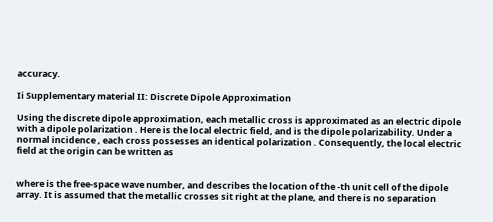accuracy.

Ii Supplementary material II: Discrete Dipole Approximation

Using the discrete dipole approximation, each metallic cross is approximated as an electric dipole with a dipole polarization . Here is the local electric field, and is the dipole polarizability. Under a normal incidence , each cross possesses an identical polarization . Consequently, the local electric field at the origin can be written as


where is the free-space wave number, and describes the location of the -th unit cell of the dipole array. It is assumed that the metallic crosses sit right at the plane, and there is no separation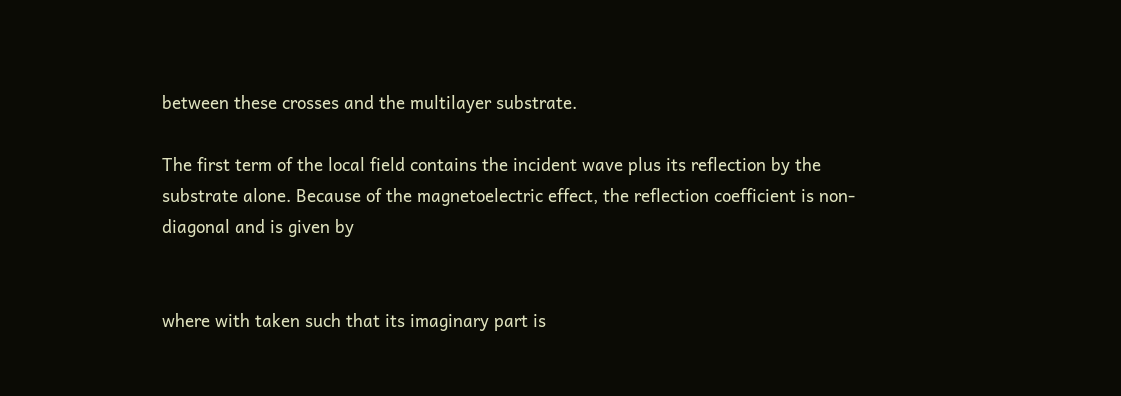between these crosses and the multilayer substrate.

The first term of the local field contains the incident wave plus its reflection by the substrate alone. Because of the magnetoelectric effect, the reflection coefficient is non-diagonal and is given by


where with taken such that its imaginary part is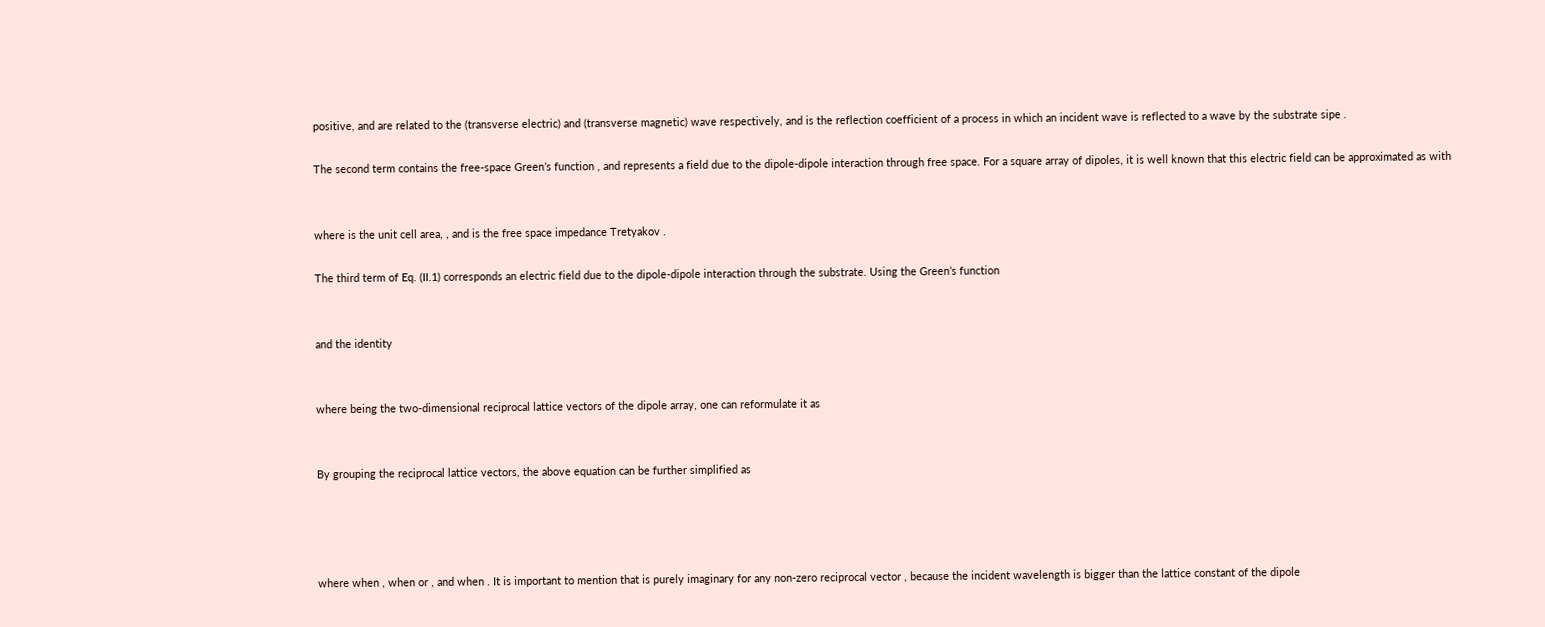positive, and are related to the (transverse electric) and (transverse magnetic) wave respectively, and is the reflection coefficient of a process in which an incident wave is reflected to a wave by the substrate sipe .

The second term contains the free-space Green’s function , and represents a field due to the dipole-dipole interaction through free space. For a square array of dipoles, it is well known that this electric field can be approximated as with


where is the unit cell area, , and is the free space impedance Tretyakov .

The third term of Eq. (II.1) corresponds an electric field due to the dipole-dipole interaction through the substrate. Using the Green’s function


and the identity


where being the two-dimensional reciprocal lattice vectors of the dipole array, one can reformulate it as


By grouping the reciprocal lattice vectors, the above equation can be further simplified as




where when , when or , and when . It is important to mention that is purely imaginary for any non-zero reciprocal vector , because the incident wavelength is bigger than the lattice constant of the dipole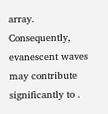array. Consequently, evanescent waves may contribute significantly to .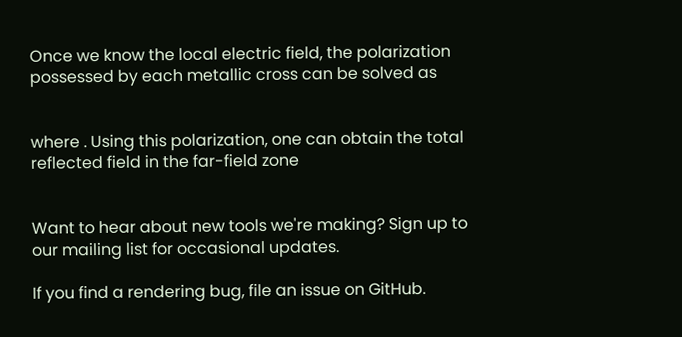Once we know the local electric field, the polarization possessed by each metallic cross can be solved as


where . Using this polarization, one can obtain the total reflected field in the far-field zone


Want to hear about new tools we're making? Sign up to our mailing list for occasional updates.

If you find a rendering bug, file an issue on GitHub.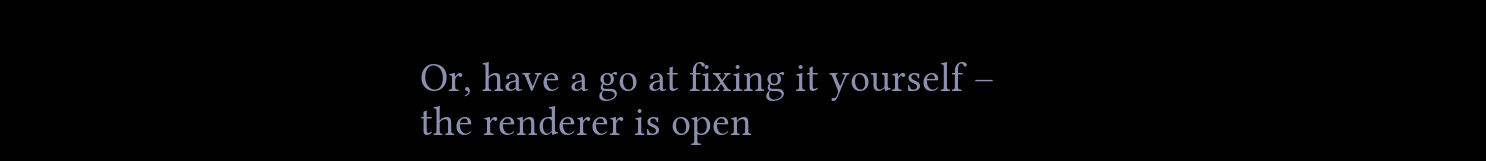Or, have a go at fixing it yourself – the renderer is open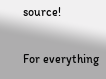source!

For everything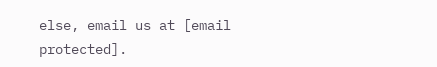else, email us at [email protected].